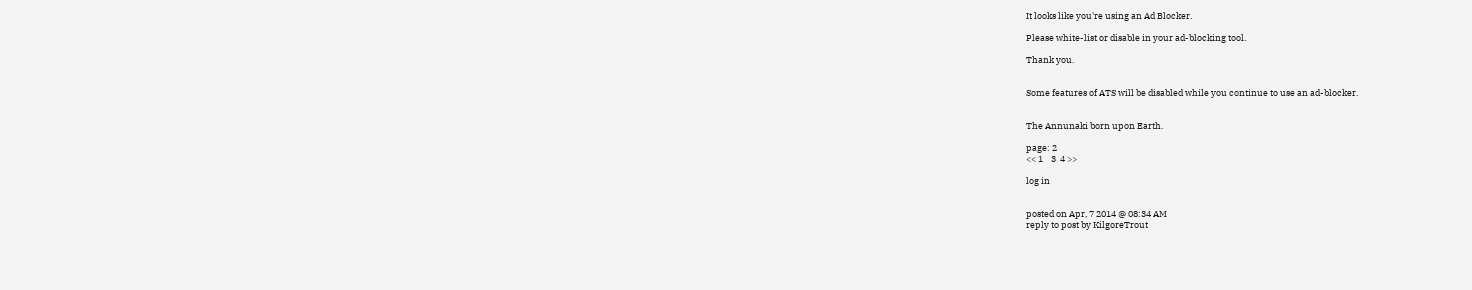It looks like you're using an Ad Blocker.

Please white-list or disable in your ad-blocking tool.

Thank you.


Some features of ATS will be disabled while you continue to use an ad-blocker.


The Annunaki born upon Earth.

page: 2
<< 1    3  4 >>

log in


posted on Apr, 7 2014 @ 08:34 AM
reply to post by KilgoreTrout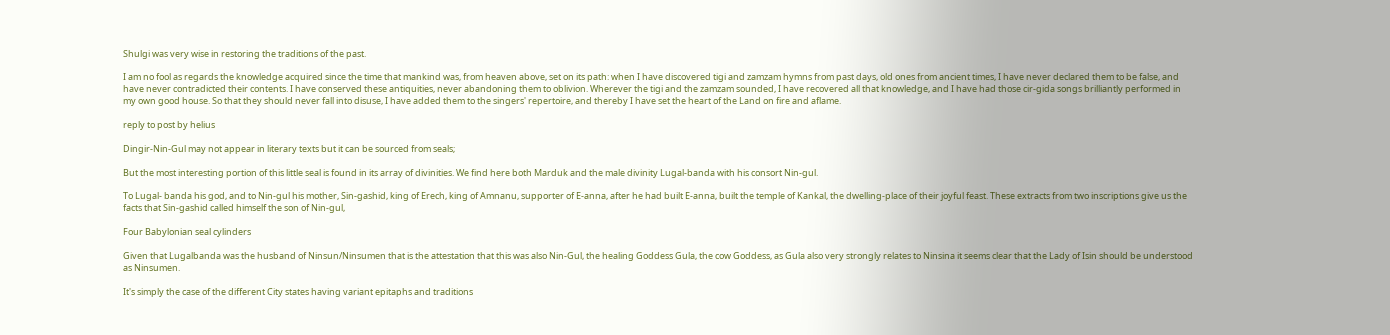Shulgi was very wise in restoring the traditions of the past.

I am no fool as regards the knowledge acquired since the time that mankind was, from heaven above, set on its path: when I have discovered tigi and zamzam hymns from past days, old ones from ancient times, I have never declared them to be false, and have never contradicted their contents. I have conserved these antiquities, never abandoning them to oblivion. Wherever the tigi and the zamzam sounded, I have recovered all that knowledge, and I have had those cir-gida songs brilliantly performed in my own good house. So that they should never fall into disuse, I have added them to the singers' repertoire, and thereby I have set the heart of the Land on fire and aflame.

reply to post by helius

Dingir-Nin-Gul may not appear in literary texts but it can be sourced from seals;

But the most interesting portion of this little seal is found in its array of divinities. We find here both Marduk and the male divinity Lugal-banda with his consort Nin-gul.

To Lugal- banda his god, and to Nin-gul his mother, Sin-gashid, king of Erech, king of Amnanu, supporter of E-anna, after he had built E-anna, built the temple of Kankal, the dwelling-place of their joyful feast. These extracts from two inscriptions give us the facts that Sin-gashid called himself the son of Nin-gul,

Four Babylonian seal cylinders

Given that Lugalbanda was the husband of Ninsun/Ninsumen that is the attestation that this was also Nin-Gul, the healing Goddess Gula, the cow Goddess, as Gula also very strongly relates to Ninsina it seems clear that the Lady of Isin should be understood as Ninsumen.

It's simply the case of the different City states having variant epitaphs and traditions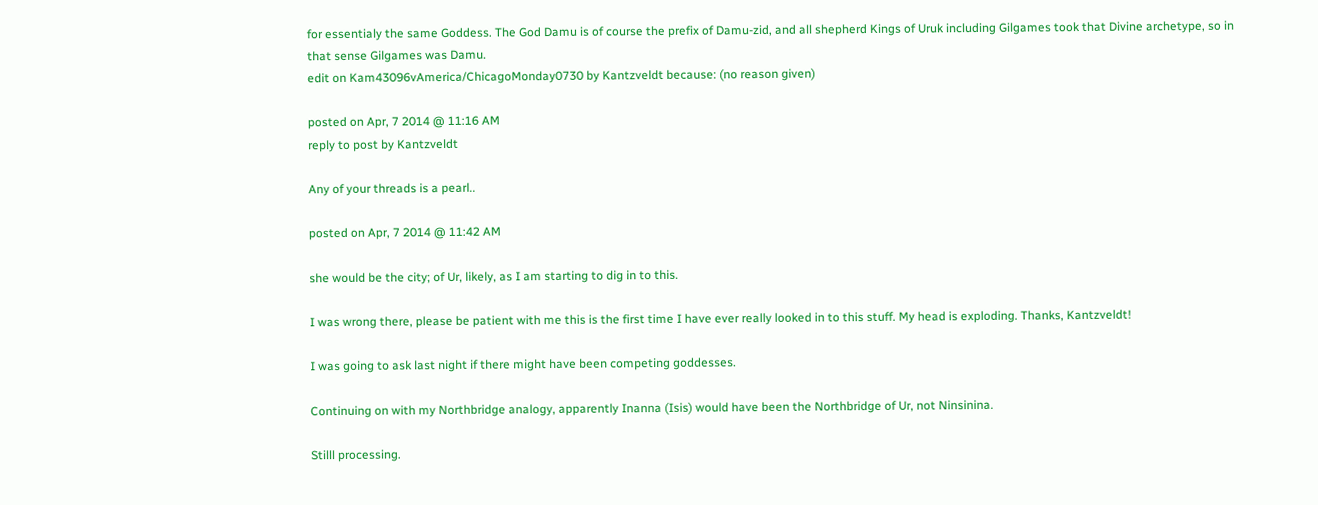for essentialy the same Goddess. The God Damu is of course the prefix of Damu-zid, and all shepherd Kings of Uruk including Gilgames took that Divine archetype, so in that sense Gilgames was Damu.
edit on Kam43096vAmerica/ChicagoMonday0730 by Kantzveldt because: (no reason given)

posted on Apr, 7 2014 @ 11:16 AM
reply to post by Kantzveldt

Any of your threads is a pearl..

posted on Apr, 7 2014 @ 11:42 AM

she would be the city; of Ur, likely, as I am starting to dig in to this.

I was wrong there, please be patient with me this is the first time I have ever really looked in to this stuff. My head is exploding. Thanks, Kantzveldt!

I was going to ask last night if there might have been competing goddesses.

Continuing on with my Northbridge analogy, apparently Inanna (Isis) would have been the Northbridge of Ur, not Ninsinina.

Stilll processing.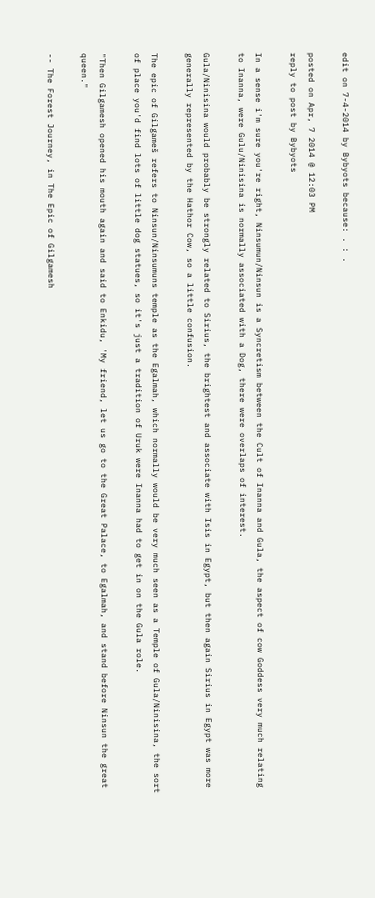edit on 7-4-2014 by Bybyots because: . : .

posted on Apr, 7 2014 @ 12:03 PM
reply to post by Bybyots

In a sense i'm sure you're right, Ninsumun/Ninsun is a Syncretism between the Cult of Inanna and Gula, the aspect of cow Goddess very much relating to Inanna, were Gulu/Ninisina is normally associated with a Dog, there were overlaps of interest.

Gula/Ninisina would probably be strongly related to Sirius, the brightest and associate with Isis in Egypt, but then again Sirius in Egypt was more generally represented by the Hathor Cow, so a little confusion.

The epic of Gilgameš refers to Ninsun/Ninsumuns temple as the Egalmah, which normally would be very much seen as a Temple of Gula/Ninisina, the sort of place you'd find lots of little dog statues, so it's just a tradition of Uruk were Inanna had to get in on the Gula role.

"Then Gilgamesh opened his mouth again and said to Enkidu, 'My friend, let us go to the Great Palace, to Egalmah, and stand before Ninsun the great queen."

-- The Forest Journey, in The Epic of Gilgamesh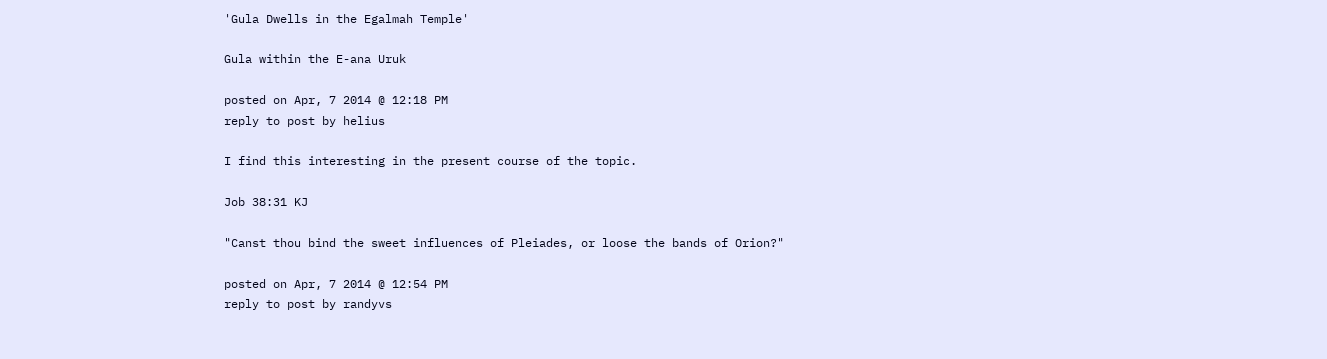'Gula Dwells in the Egalmah Temple'

Gula within the E-ana Uruk

posted on Apr, 7 2014 @ 12:18 PM
reply to post by helius

I find this interesting in the present course of the topic.

Job 38:31 KJ

"Canst thou bind the sweet influences of Pleiades, or loose the bands of Orion?"

posted on Apr, 7 2014 @ 12:54 PM
reply to post by randyvs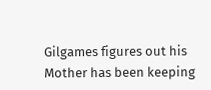Gilgames figures out his Mother has been keeping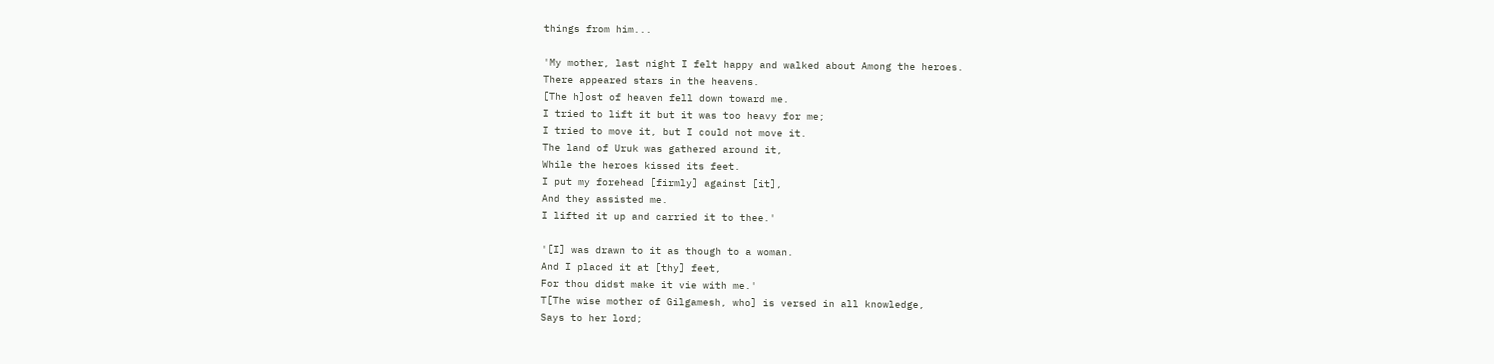things from him...

'My mother, last night I felt happy and walked about Among the heroes.
There appeared stars in the heavens.
[The h]ost of heaven fell down toward me.
I tried to lift it but it was too heavy for me;
I tried to move it, but I could not move it.
The land of Uruk was gathered around it,
While the heroes kissed its feet.
I put my forehead [firmly] against [it],
And they assisted me.
I lifted it up and carried it to thee.'

'[I] was drawn to it as though to a woman.
And I placed it at [thy] feet,
For thou didst make it vie with me.'
T[The wise mother of Gilgamesh, who] is versed in all knowledge,
Says to her lord;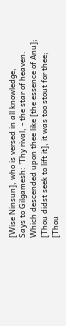[Wise Ninsun], who is versed in all knowledge,
Says to Gilgamesh: 'Thy rival, - the star of heaven.
Which descended upon thee like [the essence of Anu];
[Thou didst seek to lift it], it was too stout for thee;
[Thou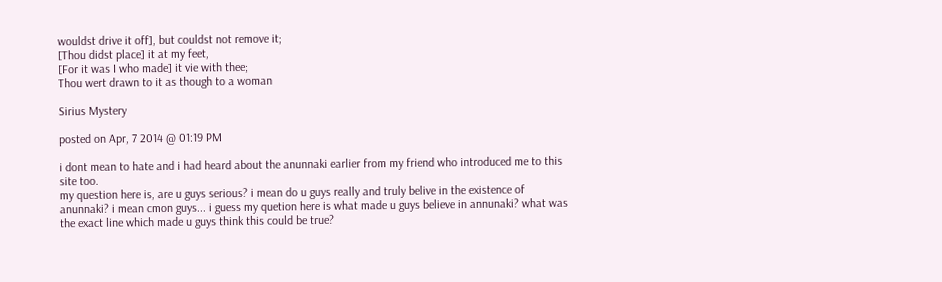wouldst drive it off], but couldst not remove it;
[Thou didst place] it at my feet,
[For it was I who made] it vie with thee;
Thou wert drawn to it as though to a woman

Sirius Mystery

posted on Apr, 7 2014 @ 01:19 PM

i dont mean to hate and i had heard about the anunnaki earlier from my friend who introduced me to this site too.
my question here is, are u guys serious? i mean do u guys really and truly belive in the existence of anunnaki? i mean cmon guys... i guess my quetion here is what made u guys believe in annunaki? what was the exact line which made u guys think this could be true?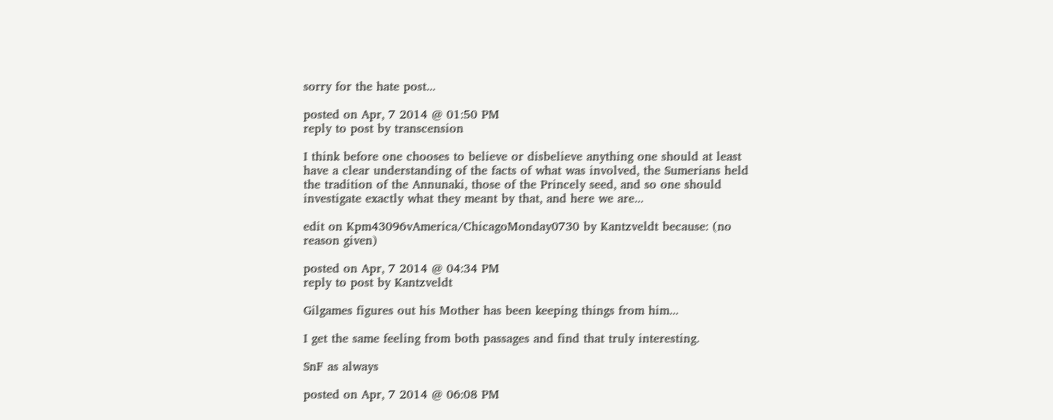sorry for the hate post...

posted on Apr, 7 2014 @ 01:50 PM
reply to post by transcension

I think before one chooses to believe or disbelieve anything one should at least have a clear understanding of the facts of what was involved, the Sumerians held the tradition of the Annunaki, those of the Princely seed, and so one should investigate exactly what they meant by that, and here we are...

edit on Kpm43096vAmerica/ChicagoMonday0730 by Kantzveldt because: (no reason given)

posted on Apr, 7 2014 @ 04:34 PM
reply to post by Kantzveldt

Gilgames figures out his Mother has been keeping things from him...

I get the same feeling from both passages and find that truly interesting.

SnF as always

posted on Apr, 7 2014 @ 06:08 PM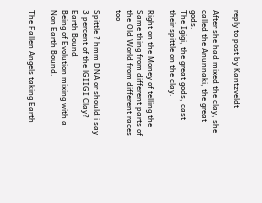reply to post by Kantzveldt

After she had mixed the clay, she called the Anunnaki, the great gods.
The Igigi, the great gods, cast their spittle on the clay.

Right on the Money of telling the Same thing from different parts of the Old World from different races too

Spittle ? hmm DNA or should i say 3 percent of the lGIIGI Clay? Earth Bound
Being of Evolution mixing with a Non Earth Bound.

The Fallen Angels taking Earth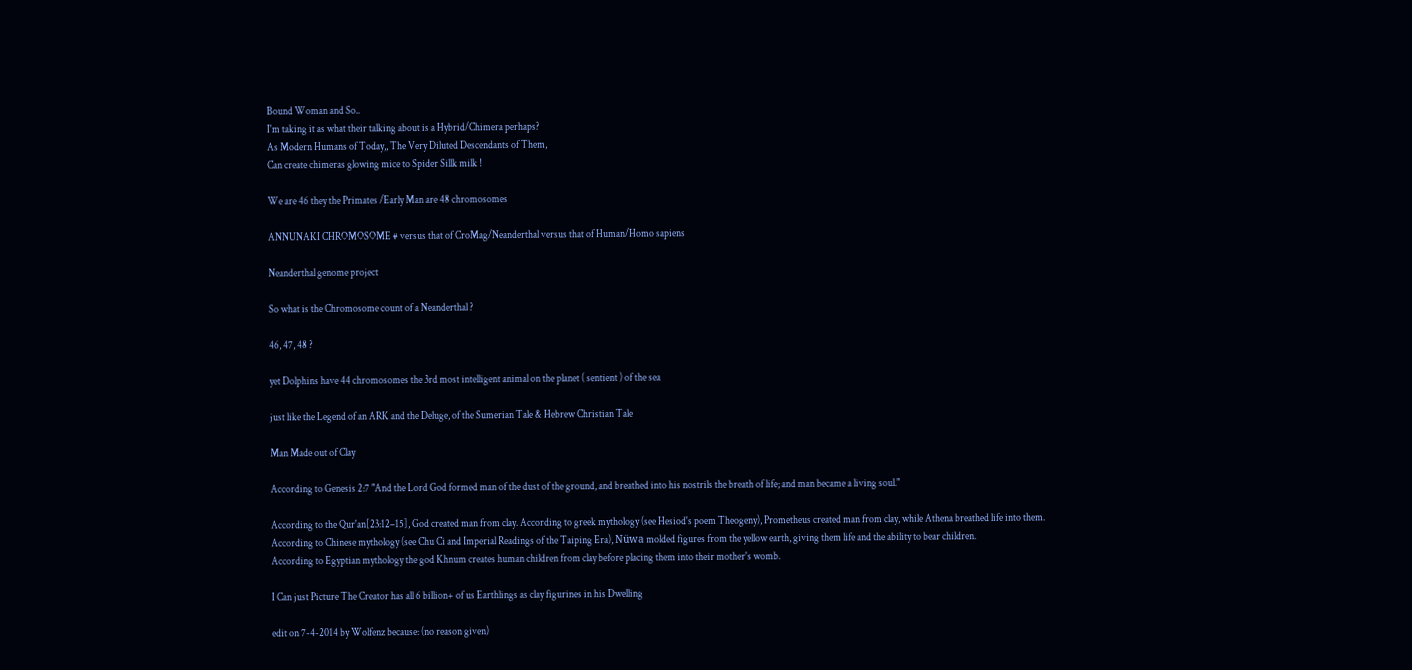Bound Woman and So..
I'm taking it as what their talking about is a Hybrid/Chimera perhaps?
As Modern Humans of Today,, The Very Diluted Descendants of Them,
Can create chimeras glowing mice to Spider Sillk milk !

We are 46 they the Primates /Early Man are 48 chromosomes

ANNUNAKI CHROMOSOME # versus that of CroMag/Neanderthal versus that of Human/Homo sapiens

Neanderthal genome project

So what is the Chromosome count of a Neanderthal ?

46, 47, 48 ?

yet Dolphins have 44 chromosomes the 3rd most intelligent animal on the planet ( sentient ) of the sea

just like the Legend of an ARK and the Deluge, of the Sumerian Tale & Hebrew Christian Tale

Man Made out of Clay

According to Genesis 2:7 "And the Lord God formed man of the dust of the ground, and breathed into his nostrils the breath of life; and man became a living soul."

According to the Qur'an[23:12–15], God created man from clay. According to greek mythology (see Hesiod's poem Theogeny), Prometheus created man from clay, while Athena breathed life into them.
According to Chinese mythology (see Chu Ci and Imperial Readings of the Taiping Era), Nüwa molded figures from the yellow earth, giving them life and the ability to bear children.
According to Egyptian mythology the god Khnum creates human children from clay before placing them into their mother's womb.

I Can just Picture The Creator has all 6 billion+ of us Earthlings as clay figurines in his Dwelling

edit on 7-4-2014 by Wolfenz because: (no reason given)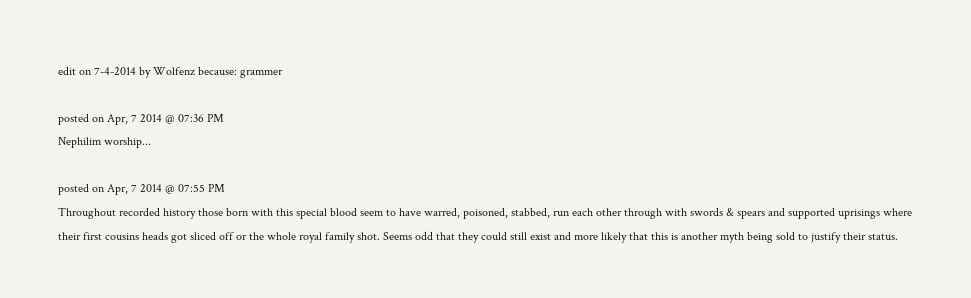edit on 7-4-2014 by Wolfenz because: grammer

posted on Apr, 7 2014 @ 07:36 PM
Nephilim worship...

posted on Apr, 7 2014 @ 07:55 PM
Throughout recorded history those born with this special blood seem to have warred, poisoned, stabbed, run each other through with swords & spears and supported uprisings where their first cousins heads got sliced off or the whole royal family shot. Seems odd that they could still exist and more likely that this is another myth being sold to justify their status.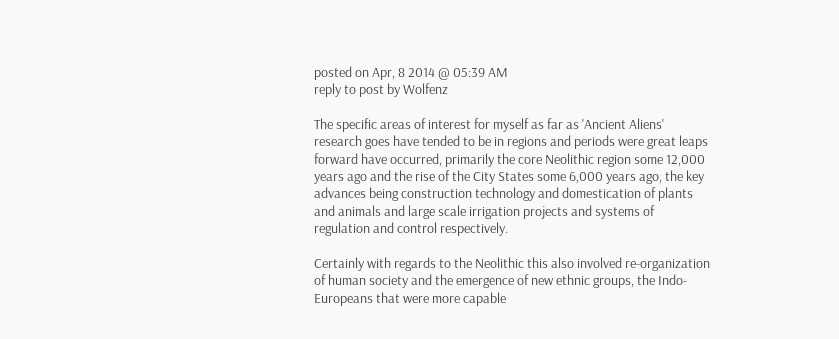posted on Apr, 8 2014 @ 05:39 AM
reply to post by Wolfenz

The specific areas of interest for myself as far as 'Ancient Aliens' research goes have tended to be in regions and periods were great leaps forward have occurred, primarily the core Neolithic region some 12,000 years ago and the rise of the City States some 6,000 years ago, the key advances being construction technology and domestication of plants and animals and large scale irrigation projects and systems of regulation and control respectively.

Certainly with regards to the Neolithic this also involved re-organization of human society and the emergence of new ethnic groups, the Indo-Europeans that were more capable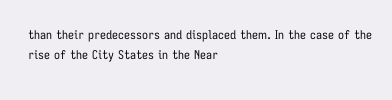than their predecessors and displaced them. In the case of the rise of the City States in the Near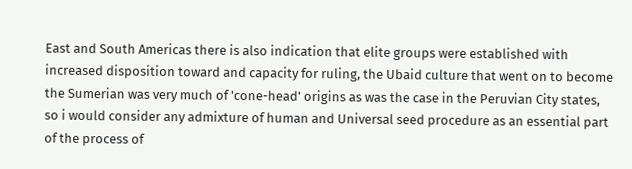East and South Americas there is also indication that elite groups were established with increased disposition toward and capacity for ruling, the Ubaid culture that went on to become the Sumerian was very much of 'cone-head' origins as was the case in the Peruvian City states, so i would consider any admixture of human and Universal seed procedure as an essential part of the process of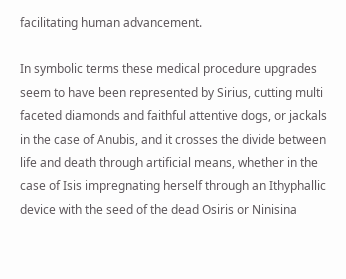facilitating human advancement.

In symbolic terms these medical procedure upgrades seem to have been represented by Sirius, cutting multi faceted diamonds and faithful attentive dogs, or jackals in the case of Anubis, and it crosses the divide between life and death through artificial means, whether in the case of Isis impregnating herself through an Ithyphallic device with the seed of the dead Osiris or Ninisina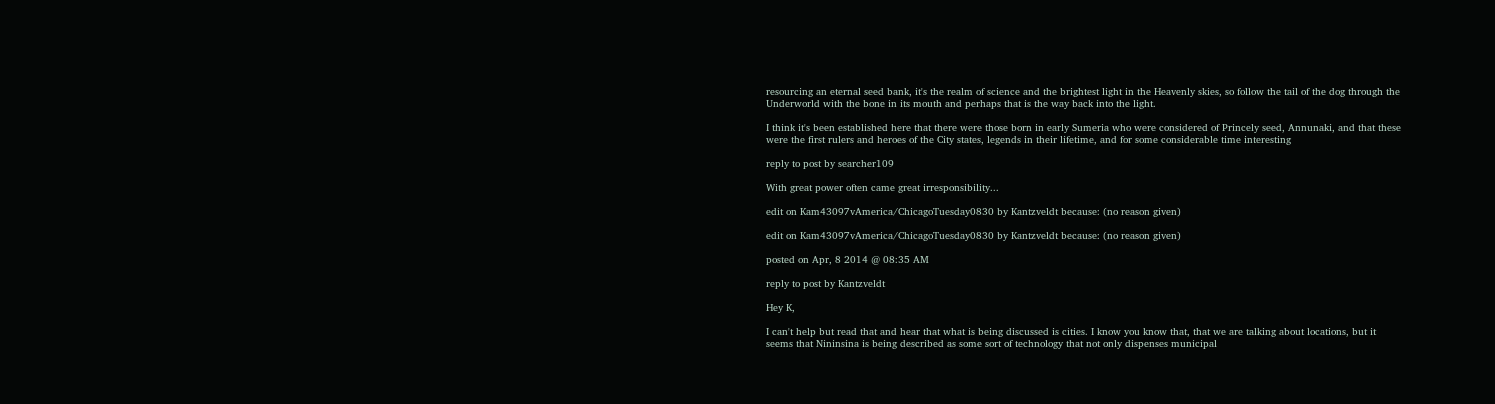resourcing an eternal seed bank, it's the realm of science and the brightest light in the Heavenly skies, so follow the tail of the dog through the Underworld with the bone in its mouth and perhaps that is the way back into the light.

I think it's been established here that there were those born in early Sumeria who were considered of Princely seed, Annunaki, and that these were the first rulers and heroes of the City states, legends in their lifetime, and for some considerable time interesting

reply to post by searcher109

With great power often came great irresponsibility...

edit on Kam43097vAmerica/ChicagoTuesday0830 by Kantzveldt because: (no reason given)

edit on Kam43097vAmerica/ChicagoTuesday0830 by Kantzveldt because: (no reason given)

posted on Apr, 8 2014 @ 08:35 AM

reply to post by Kantzveldt

Hey K,

I can't help but read that and hear that what is being discussed is cities. I know you know that, that we are talking about locations, but it seems that Nininsina is being described as some sort of technology that not only dispenses municipal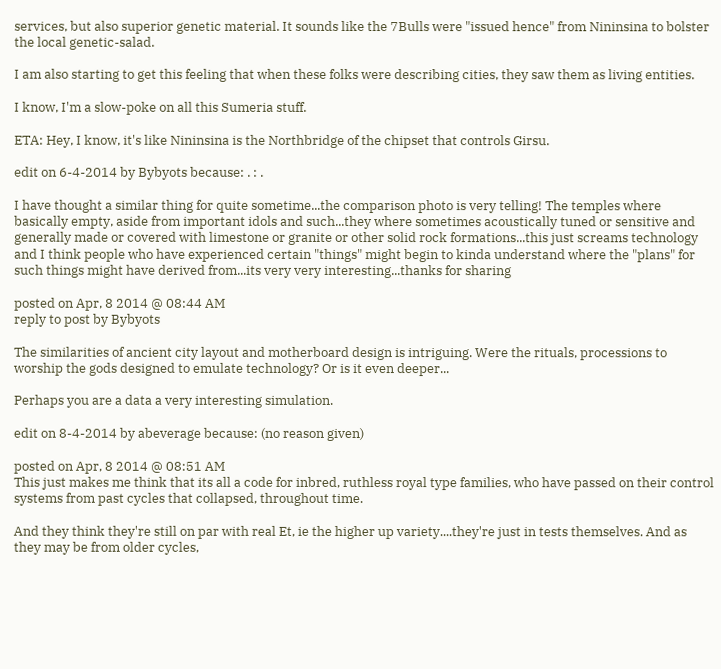services, but also superior genetic material. It sounds like the 7Bulls were "issued hence" from Nininsina to bolster the local genetic-salad.

I am also starting to get this feeling that when these folks were describing cities, they saw them as living entities.

I know, I'm a slow-poke on all this Sumeria stuff.

ETA: Hey, I know, it's like Nininsina is the Northbridge of the chipset that controls Girsu.

edit on 6-4-2014 by Bybyots because: . : .

I have thought a similar thing for quite sometime...the comparison photo is very telling! The temples where basically empty, aside from important idols and such...they where sometimes acoustically tuned or sensitive and generally made or covered with limestone or granite or other solid rock formations...this just screams technology and I think people who have experienced certain "things" might begin to kinda understand where the "plans" for such things might have derived from...its very very interesting...thanks for sharing

posted on Apr, 8 2014 @ 08:44 AM
reply to post by Bybyots

The similarities of ancient city layout and motherboard design is intriguing. Were the rituals, processions to worship the gods designed to emulate technology? Or is it even deeper...

Perhaps you are a data a very interesting simulation.

edit on 8-4-2014 by abeverage because: (no reason given)

posted on Apr, 8 2014 @ 08:51 AM
This just makes me think that its all a code for inbred, ruthless royal type families, who have passed on their control systems from past cycles that collapsed, throughout time.

And they think they're still on par with real Et, ie the higher up variety....they're just in tests themselves. And as they may be from older cycles,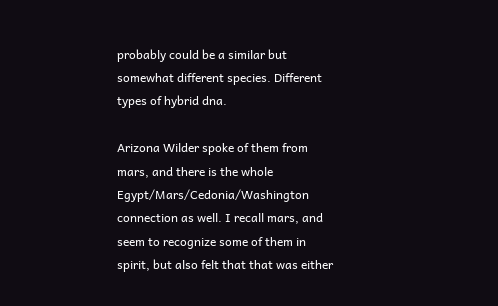probably could be a similar but somewhat different species. Different types of hybrid dna.

Arizona Wilder spoke of them from mars, and there is the whole Egypt/Mars/Cedonia/Washington connection as well. I recall mars, and seem to recognize some of them in spirit, but also felt that that was either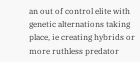an out of control elite with genetic alternations taking place, ie creating hybrids or more ruthless predator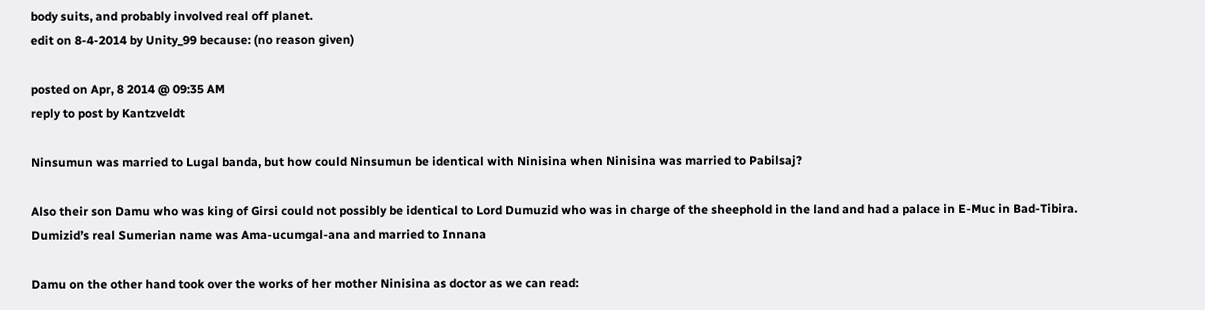body suits, and probably involved real off planet.
edit on 8-4-2014 by Unity_99 because: (no reason given)

posted on Apr, 8 2014 @ 09:35 AM
reply to post by Kantzveldt

Ninsumun was married to Lugal banda, but how could Ninsumun be identical with Ninisina when Ninisina was married to Pabilsaj?

Also their son Damu who was king of Girsi could not possibly be identical to Lord Dumuzid who was in charge of the sheephold in the land and had a palace in E-Muc in Bad-Tibira. Dumizid’s real Sumerian name was Ama-ucumgal-ana and married to Innana

Damu on the other hand took over the works of her mother Ninisina as doctor as we can read: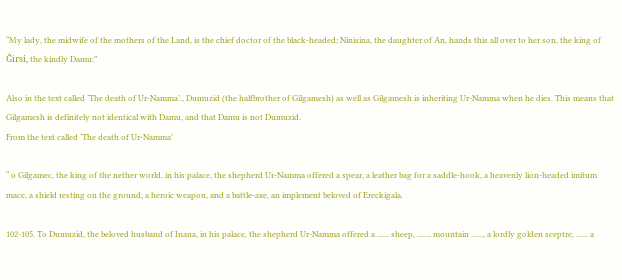“My lady, the midwife of the mothers of the Land, is the chief doctor of the black-headed; Ninisina, the daughter of An, hands this all over to her son, the king of Ĝirsi, the kindly Damu:”

Also in the text called ‘The death of Ur-Namma’., Dumuzid (the halfbrother of Gilgamesh) as well as Gilgamesh is inheriting Ur-Namma when he dies. This means that Gilgamesh is definitely not identical with Damu, and that Damu is not Dumuzid.
From the text called ‘The death of Ur-Namma’

“ o Gilgamec, the king of the nether world, in his palace, the shepherd Ur-Namma offered a spear, a leather bag for a saddle-hook, a heavenly lion-headed imitum mace, a shield resting on the ground, a heroic weapon, and a battle-axe, an implement beloved of Ereckigala.

102-105. To Dumuzid, the beloved husband of Inana, in his palace, the shepherd Ur-Namma offered a ...... sheep, ......, mountain ......, a lordly golden sceptre, ...... a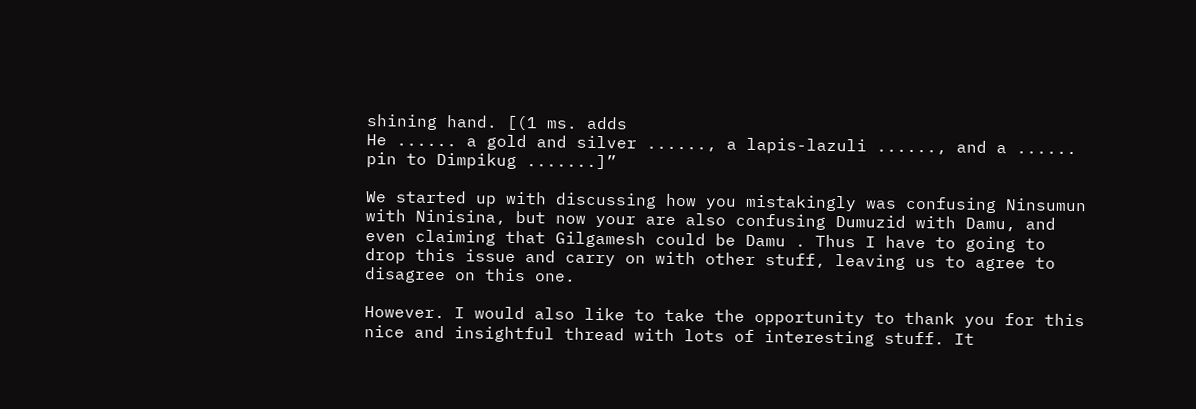shining hand. [(1 ms. adds
He ...... a gold and silver ......, a lapis-lazuli ......, and a ...... pin to Dimpikug .......]”

We started up with discussing how you mistakingly was confusing Ninsumun with Ninisina, but now your are also confusing Dumuzid with Damu, and even claiming that Gilgamesh could be Damu . Thus I have to going to drop this issue and carry on with other stuff, leaving us to agree to disagree on this one.

However. I would also like to take the opportunity to thank you for this nice and insightful thread with lots of interesting stuff. It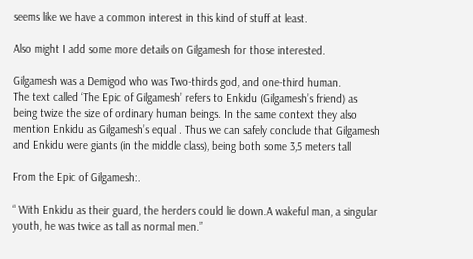seems like we have a common interest in this kind of stuff at least.

Also might I add some more details on Gilgamesh for those interested.

Gilgamesh was a Demigod who was Two-thirds god, and one-third human.
The text called ‘The Epic of Gilgamesh’ refers to Enkidu (Gilgamesh’s friend) as being twize the size of ordinary human beings. In the same context they also mention Enkidu as Gilgamesh’s equal . Thus we can safely conclude that Gilgamesh and Enkidu were giants (in the middle class), being both some 3,5 meters tall

From the Epic of Gilgamesh:.

“ With Enkidu as their guard, the herders could lie down.A wakeful man, a singular youth, he was twice as tall as normal men.”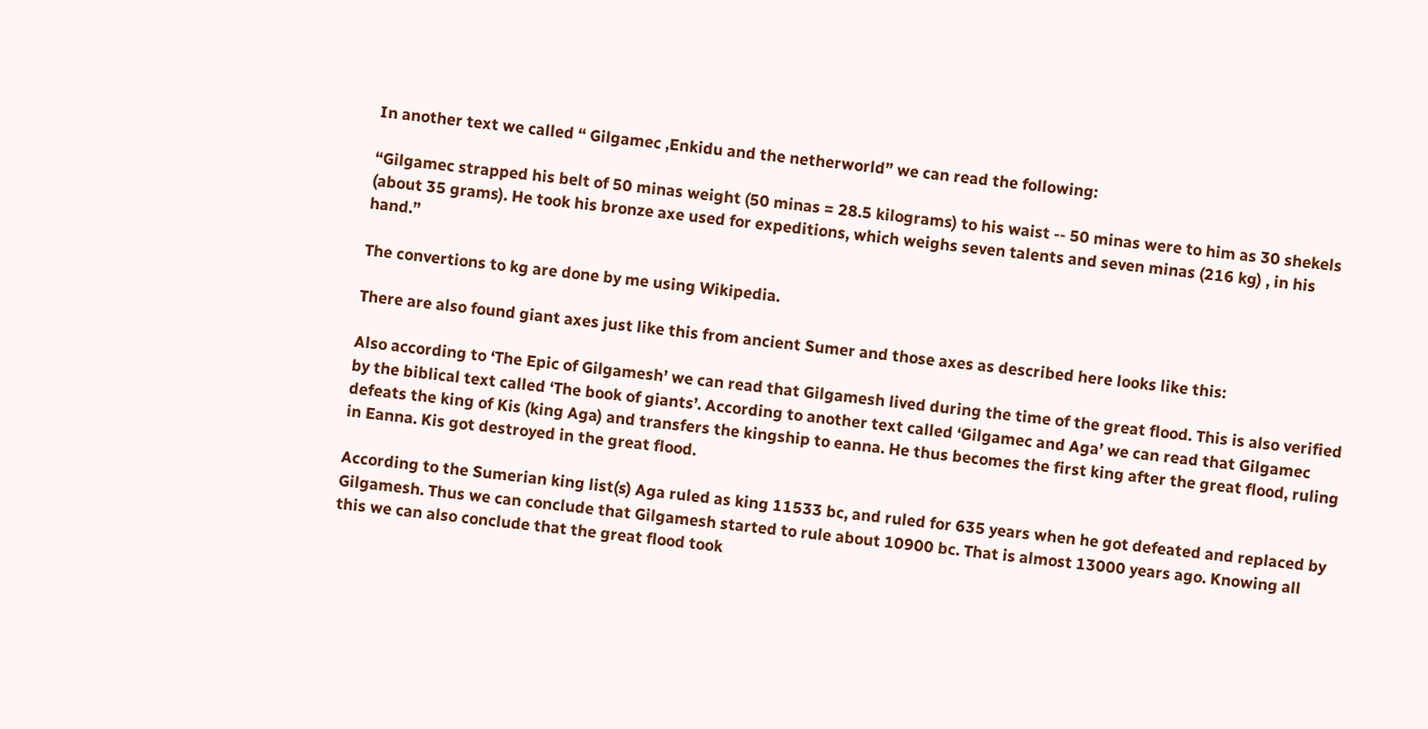In another text we called “ Gilgamec ,Enkidu and the netherworld” we can read the following:

“Gilgamec strapped his belt of 50 minas weight (50 minas = 28.5 kilograms) to his waist -- 50 minas were to him as 30 shekels (about 35 grams). He took his bronze axe used for expeditions, which weighs seven talents and seven minas (216 kg) , in his hand.”

The convertions to kg are done by me using Wikipedia.

There are also found giant axes just like this from ancient Sumer and those axes as described here looks like this:

Also according to ‘The Epic of Gilgamesh’ we can read that Gilgamesh lived during the time of the great flood. This is also verified by the biblical text called ‘The book of giants’. According to another text called ‘Gilgamec and Aga’ we can read that Gilgamec defeats the king of Kis (king Aga) and transfers the kingship to eanna. He thus becomes the first king after the great flood, ruling in Eanna. Kis got destroyed in the great flood.

According to the Sumerian king list(s) Aga ruled as king 11533 bc, and ruled for 635 years when he got defeated and replaced by Gilgamesh. Thus we can conclude that Gilgamesh started to rule about 10900 bc. That is almost 13000 years ago. Knowing all this we can also conclude that the great flood took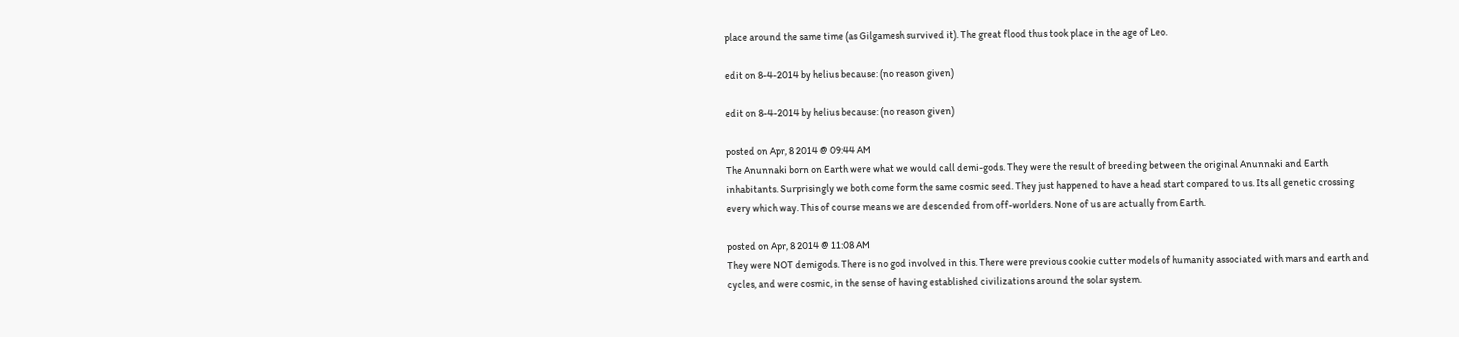place around the same time (as Gilgamesh survived it). The great flood thus took place in the age of Leo.

edit on 8-4-2014 by helius because: (no reason given)

edit on 8-4-2014 by helius because: (no reason given)

posted on Apr, 8 2014 @ 09:44 AM
The Anunnaki born on Earth were what we would call demi-gods. They were the result of breeding between the original Anunnaki and Earth inhabitants. Surprisingly we both come form the same cosmic seed. They just happened to have a head start compared to us. Its all genetic crossing every which way. This of course means we are descended from off-worlders. None of us are actually from Earth.

posted on Apr, 8 2014 @ 11:08 AM
They were NOT demigods. There is no god involved in this. There were previous cookie cutter models of humanity associated with mars and earth and cycles, and were cosmic, in the sense of having established civilizations around the solar system.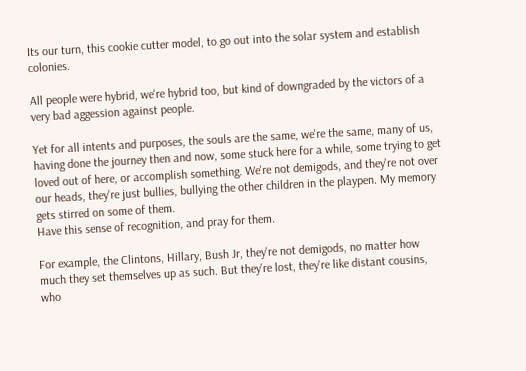Its our turn, this cookie cutter model, to go out into the solar system and establish colonies.

All people were hybrid, we're hybrid too, but kind of downgraded by the victors of a very bad aggession against people.

Yet for all intents and purposes, the souls are the same, we're the same, many of us, having done the journey then and now, some stuck here for a while, some trying to get loved out of here, or accomplish something. We're not demigods, and they're not over our heads, they're just bullies, bullying the other children in the playpen. My memory gets stirred on some of them.
Have this sense of recognition, and pray for them.

For example, the Clintons, Hillary, Bush Jr, they're not demigods, no matter how much they set themselves up as such. But they're lost, they're like distant cousins, who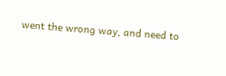went the wrong way, and need to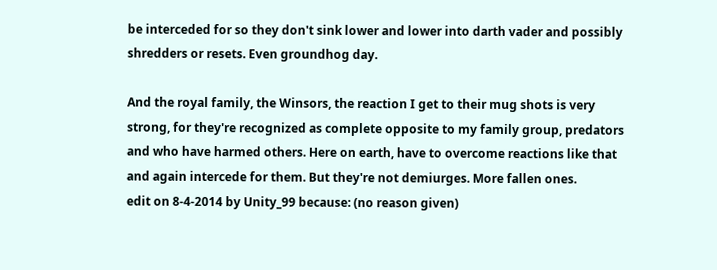be interceded for so they don't sink lower and lower into darth vader and possibly shredders or resets. Even groundhog day.

And the royal family, the Winsors, the reaction I get to their mug shots is very strong, for they're recognized as complete opposite to my family group, predators and who have harmed others. Here on earth, have to overcome reactions like that and again intercede for them. But they're not demiurges. More fallen ones.
edit on 8-4-2014 by Unity_99 because: (no reason given)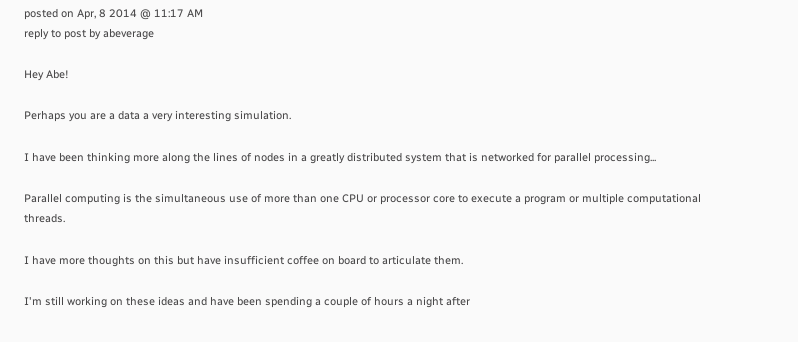posted on Apr, 8 2014 @ 11:17 AM
reply to post by abeverage

Hey Abe!

Perhaps you are a data a very interesting simulation.

I have been thinking more along the lines of nodes in a greatly distributed system that is networked for parallel processing...

Parallel computing is the simultaneous use of more than one CPU or processor core to execute a program or multiple computational threads.

I have more thoughts on this but have insufficient coffee on board to articulate them.

I'm still working on these ideas and have been spending a couple of hours a night after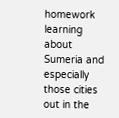homework learning about Sumeria and especially those cities out in the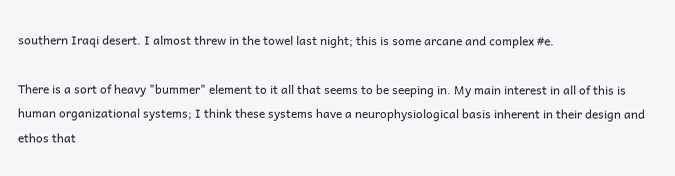southern Iraqi desert. I almost threw in the towel last night; this is some arcane and complex #e.

There is a sort of heavy "bummer" element to it all that seems to be seeping in. My main interest in all of this is human organizational systems; I think these systems have a neurophysiological basis inherent in their design and ethos that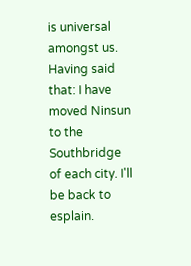is universal amongst us. Having said that: I have moved Ninsun to the Southbridge of each city. I'll be back to esplain.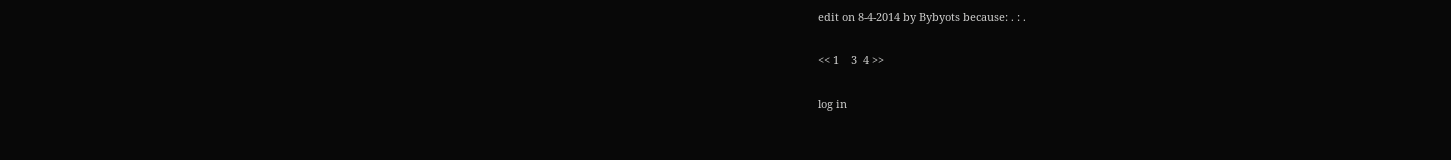edit on 8-4-2014 by Bybyots because: . : .

<< 1    3  4 >>

log in